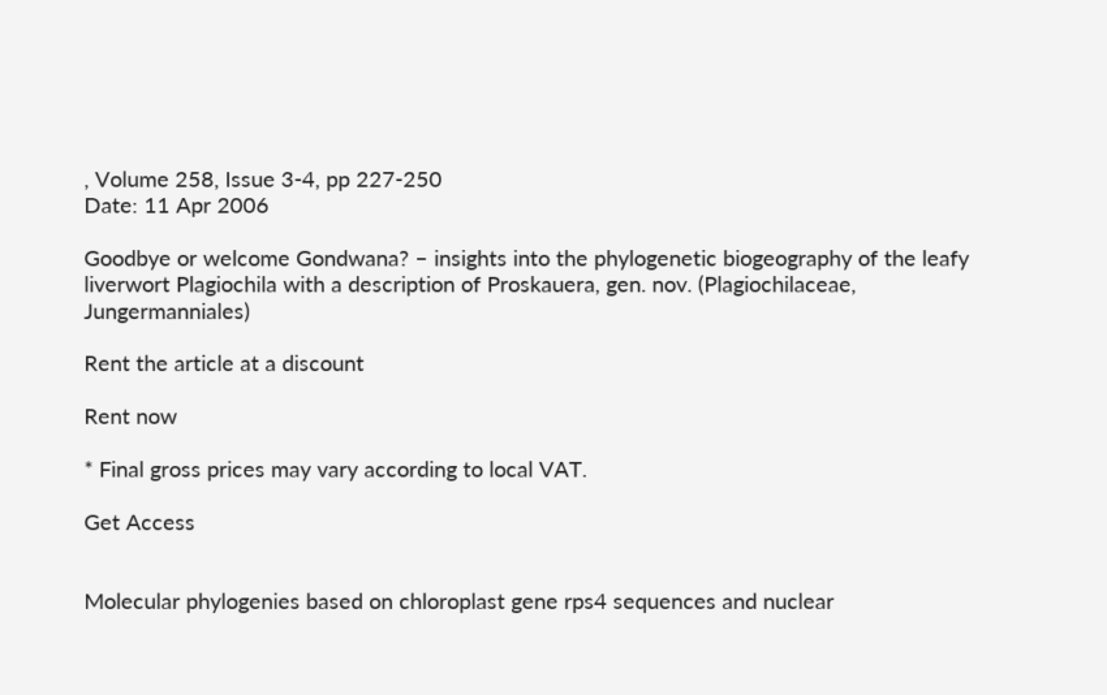, Volume 258, Issue 3-4, pp 227-250
Date: 11 Apr 2006

Goodbye or welcome Gondwana? – insights into the phylogenetic biogeography of the leafy liverwort Plagiochila with a description of Proskauera, gen. nov. (Plagiochilaceae, Jungermanniales)

Rent the article at a discount

Rent now

* Final gross prices may vary according to local VAT.

Get Access


Molecular phylogenies based on chloroplast gene rps4 sequences and nuclear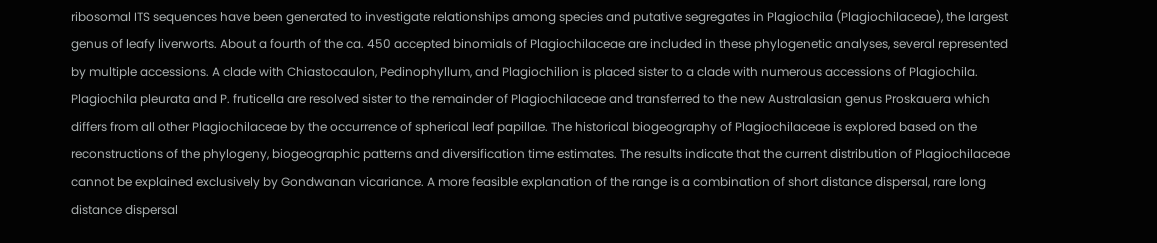ribosomal ITS sequences have been generated to investigate relationships among species and putative segregates in Plagiochila (Plagiochilaceae), the largest genus of leafy liverworts. About a fourth of the ca. 450 accepted binomials of Plagiochilaceae are included in these phylogenetic analyses, several represented by multiple accessions. A clade with Chiastocaulon, Pedinophyllum, and Plagiochilion is placed sister to a clade with numerous accessions of Plagiochila. Plagiochila pleurata and P. fruticella are resolved sister to the remainder of Plagiochilaceae and transferred to the new Australasian genus Proskauera which differs from all other Plagiochilaceae by the occurrence of spherical leaf papillae. The historical biogeography of Plagiochilaceae is explored based on the reconstructions of the phylogeny, biogeographic patterns and diversification time estimates. The results indicate that the current distribution of Plagiochilaceae cannot be explained exclusively by Gondwanan vicariance. A more feasible explanation of the range is a combination of short distance dispersal, rare long distance dispersal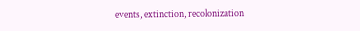events, extinction, recolonization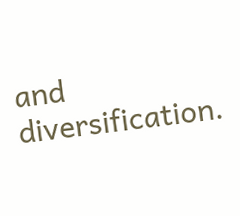and diversification.